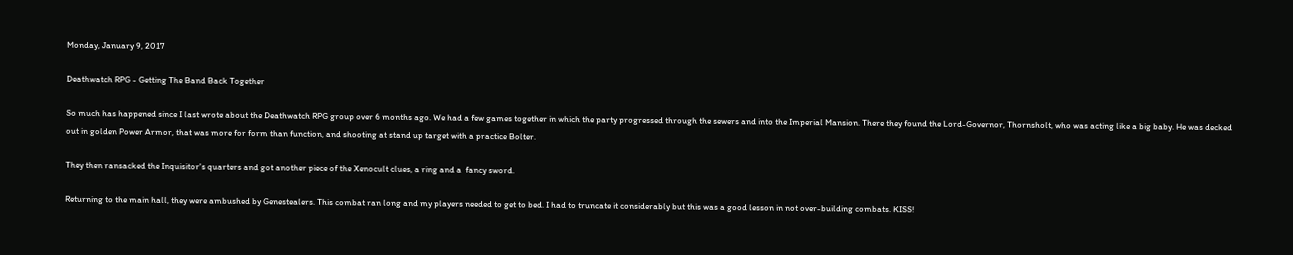Monday, January 9, 2017

Deathwatch RPG - Getting The Band Back Together

So much has happened since I last wrote about the Deathwatch RPG group over 6 months ago. We had a few games together in which the party progressed through the sewers and into the Imperial Mansion. There they found the Lord-Governor, Thornsholt, who was acting like a big baby. He was decked out in golden Power Armor, that was more for form than function, and shooting at stand up target with a practice Bolter.

They then ransacked the Inquisitor's quarters and got another piece of the Xenocult clues, a ring and a  fancy sword.

Returning to the main hall, they were ambushed by Genestealers. This combat ran long and my players needed to get to bed. I had to truncate it considerably but this was a good lesson in not over-building combats. KISS!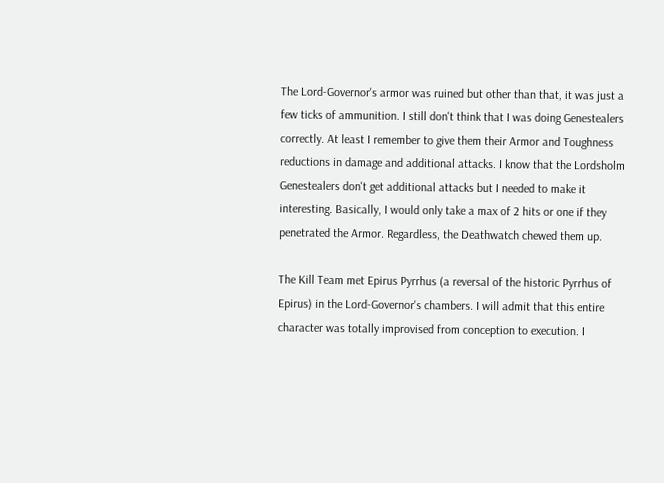The Lord-Governor's armor was ruined but other than that, it was just a few ticks of ammunition. I still don't think that I was doing Genestealers correctly. At least I remember to give them their Armor and Toughness reductions in damage and additional attacks. I know that the Lordsholm Genestealers don't get additional attacks but I needed to make it interesting. Basically, I would only take a max of 2 hits or one if they penetrated the Armor. Regardless, the Deathwatch chewed them up.

The Kill Team met Epirus Pyrrhus (a reversal of the historic Pyrrhus of Epirus) in the Lord-Governor's chambers. I will admit that this entire character was totally improvised from conception to execution. I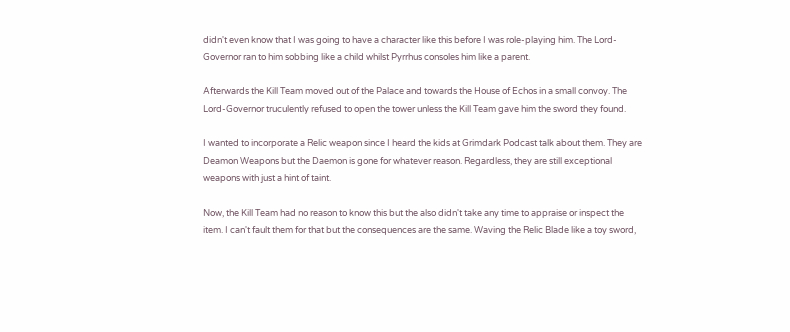didn't even know that I was going to have a character like this before I was role-playing him. The Lord-Governor ran to him sobbing like a child whilst Pyrrhus consoles him like a parent.

Afterwards the Kill Team moved out of the Palace and towards the House of Echos in a small convoy. The Lord-Governor truculently refused to open the tower unless the Kill Team gave him the sword they found.

I wanted to incorporate a Relic weapon since I heard the kids at Grimdark Podcast talk about them. They are Deamon Weapons but the Daemon is gone for whatever reason. Regardless, they are still exceptional weapons with just a hint of taint.

Now, the Kill Team had no reason to know this but the also didn't take any time to appraise or inspect the item. I can't fault them for that but the consequences are the same. Waving the Relic Blade like a toy sword,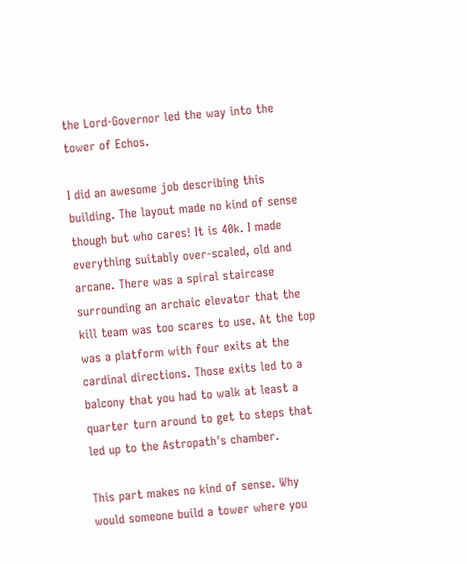the Lord-Governor led the way into the tower of Echos.

I did an awesome job describing this building. The layout made no kind of sense though but who cares! It is 40k. I made everything suitably over-scaled, old and arcane. There was a spiral staircase surrounding an archaic elevator that the kill team was too scares to use. At the top was a platform with four exits at the cardinal directions. Those exits led to a balcony that you had to walk at least a quarter turn around to get to steps that led up to the Astropath's chamber.

This part makes no kind of sense. Why would someone build a tower where you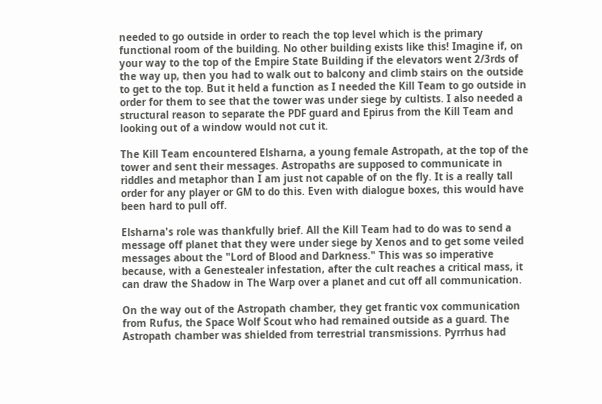needed to go outside in order to reach the top level which is the primary functional room of the building. No other building exists like this! Imagine if, on your way to the top of the Empire State Building if the elevators went 2/3rds of the way up, then you had to walk out to balcony and climb stairs on the outside to get to the top. But it held a function as I needed the Kill Team to go outside in order for them to see that the tower was under siege by cultists. I also needed a structural reason to separate the PDF guard and Epirus from the Kill Team and looking out of a window would not cut it.

The Kill Team encountered Elsharna, a young female Astropath, at the top of the tower and sent their messages. Astropaths are supposed to communicate in riddles and metaphor than I am just not capable of on the fly. It is a really tall order for any player or GM to do this. Even with dialogue boxes, this would have been hard to pull off.

Elsharna's role was thankfully brief. All the Kill Team had to do was to send a message off planet that they were under siege by Xenos and to get some veiled messages about the "Lord of Blood and Darkness." This was so imperative because, with a Genestealer infestation, after the cult reaches a critical mass, it can draw the Shadow in The Warp over a planet and cut off all communication.

On the way out of the Astropath chamber, they get frantic vox communication from Rufus, the Space Wolf Scout who had remained outside as a guard. The Astropath chamber was shielded from terrestrial transmissions. Pyrrhus had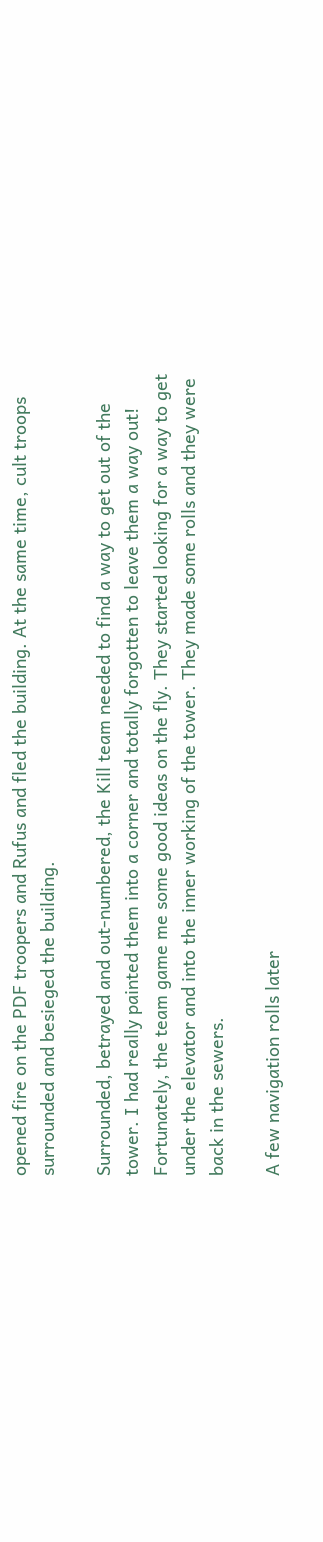opened fire on the PDF troopers and Rufus and fled the building. At the same time, cult troops surrounded and besieged the building.

Surrounded, betrayed and out-numbered, the Kill team needed to find a way to get out of the tower. I had really painted them into a corner and totally forgotten to leave them a way out! Fortunately, the team game me some good ideas on the fly. They started looking for a way to get under the elevator and into the inner working of the tower. They made some rolls and they were back in the sewers.

A few navigation rolls later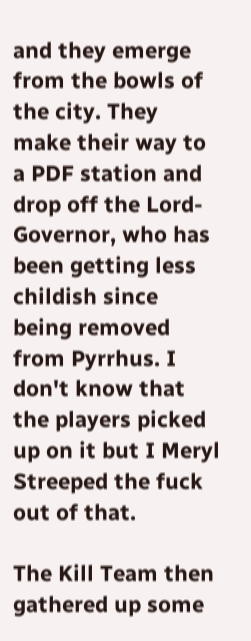and they emerge from the bowls of the city. They make their way to a PDF station and drop off the Lord-Governor, who has been getting less childish since being removed from Pyrrhus. I don't know that the players picked up on it but I Meryl Streeped the fuck out of that.

The Kill Team then gathered up some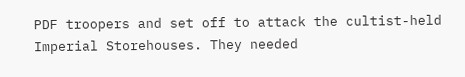PDF troopers and set off to attack the cultist-held Imperial Storehouses. They needed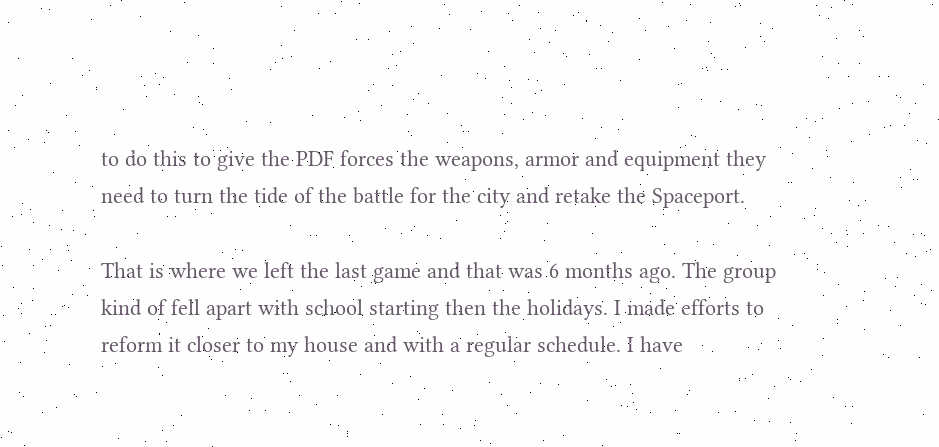to do this to give the PDF forces the weapons, armor and equipment they need to turn the tide of the battle for the city and retake the Spaceport.

That is where we left the last game and that was 6 months ago. The group kind of fell apart with school starting then the holidays. I made efforts to reform it closer to my house and with a regular schedule. I have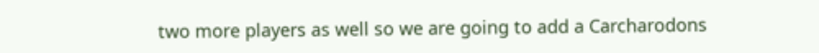two more players as well so we are going to add a Carcharodons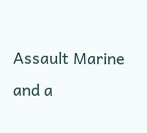Assault Marine and a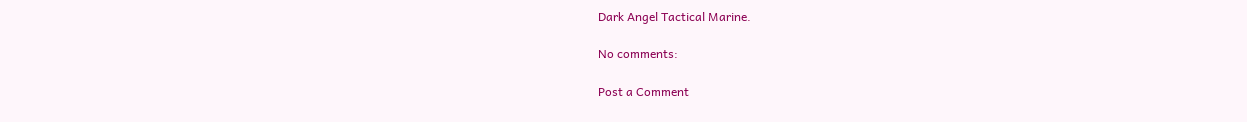Dark Angel Tactical Marine.

No comments:

Post a Comment